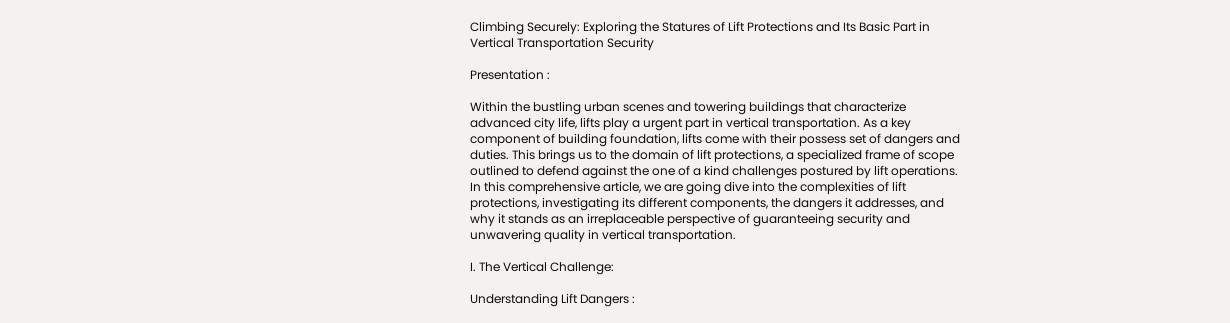Climbing Securely: Exploring the Statures of Lift Protections and Its Basic Part in Vertical Transportation Security

Presentation :

Within the bustling urban scenes and towering buildings that characterize advanced city life, lifts play a urgent part in vertical transportation. As a key component of building foundation, lifts come with their possess set of dangers and duties. This brings us to the domain of lift protections, a specialized frame of scope outlined to defend against the one of a kind challenges postured by lift operations. In this comprehensive article, we are going dive into the complexities of lift protections, investigating its different components, the dangers it addresses, and why it stands as an irreplaceable perspective of guaranteeing security and unwavering quality in vertical transportation.

I. The Vertical Challenge:

Understanding Lift Dangers :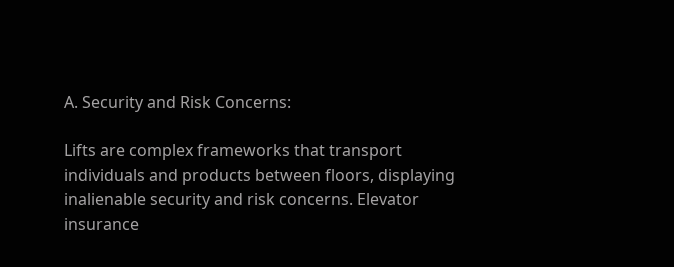A. Security and Risk Concerns:

Lifts are complex frameworks that transport individuals and products between floors, displaying inalienable security and risk concerns. Elevator insurance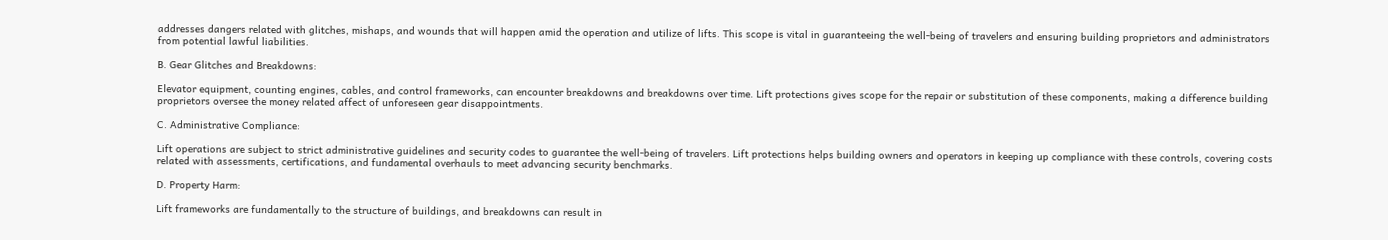addresses dangers related with glitches, mishaps, and wounds that will happen amid the operation and utilize of lifts. This scope is vital in guaranteeing the well-being of travelers and ensuring building proprietors and administrators from potential lawful liabilities.

B. Gear Glitches and Breakdowns:

Elevator equipment, counting engines, cables, and control frameworks, can encounter breakdowns and breakdowns over time. Lift protections gives scope for the repair or substitution of these components, making a difference building proprietors oversee the money related affect of unforeseen gear disappointments.

C. Administrative Compliance:

Lift operations are subject to strict administrative guidelines and security codes to guarantee the well-being of travelers. Lift protections helps building owners and operators in keeping up compliance with these controls, covering costs related with assessments, certifications, and fundamental overhauls to meet advancing security benchmarks.

D. Property Harm:

Lift frameworks are fundamentally to the structure of buildings, and breakdowns can result in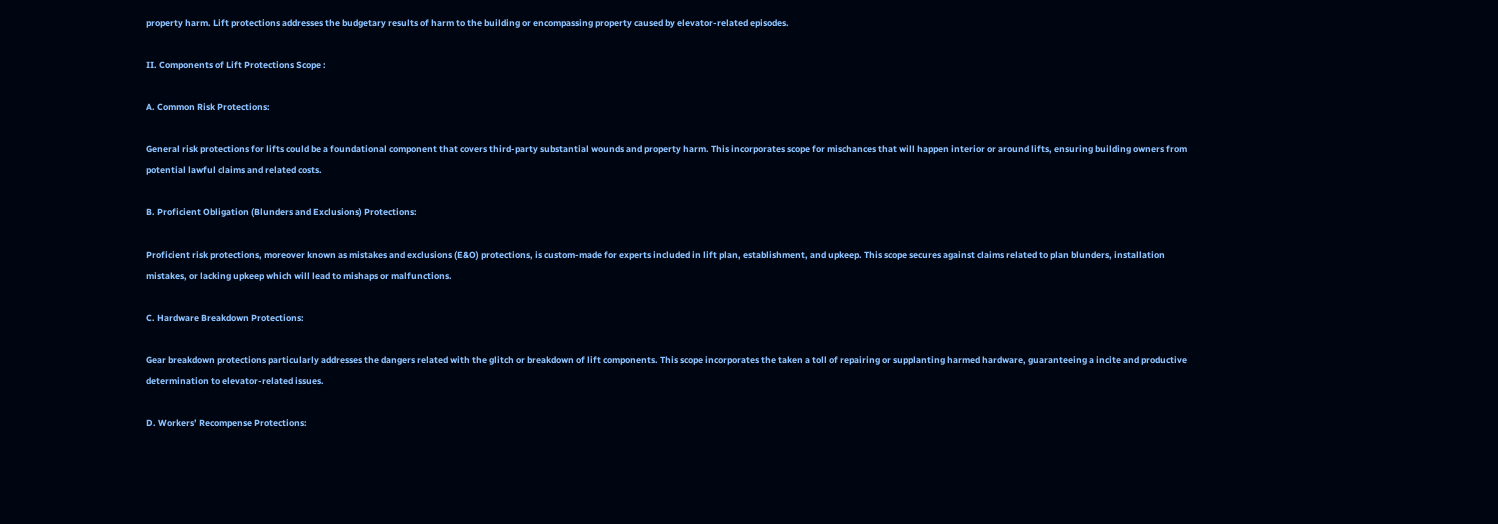property harm. Lift protections addresses the budgetary results of harm to the building or encompassing property caused by elevator-related episodes.

II. Components of Lift Protections Scope :

A. Common Risk Protections:

General risk protections for lifts could be a foundational component that covers third-party substantial wounds and property harm. This incorporates scope for mischances that will happen interior or around lifts, ensuring building owners from potential lawful claims and related costs.

B. Proficient Obligation (Blunders and Exclusions) Protections:

Proficient risk protections, moreover known as mistakes and exclusions (E&O) protections, is custom-made for experts included in lift plan, establishment, and upkeep. This scope secures against claims related to plan blunders, installation mistakes, or lacking upkeep which will lead to mishaps or malfunctions.

C. Hardware Breakdown Protections:

Gear breakdown protections particularly addresses the dangers related with the glitch or breakdown of lift components. This scope incorporates the taken a toll of repairing or supplanting harmed hardware, guaranteeing a incite and productive determination to elevator-related issues.

D. Workers’ Recompense Protections: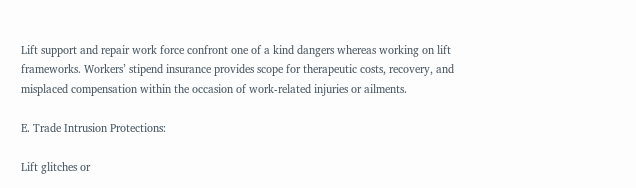Lift support and repair work force confront one of a kind dangers whereas working on lift frameworks. Workers’ stipend insurance provides scope for therapeutic costs, recovery, and misplaced compensation within the occasion of work-related injuries or ailments.

E. Trade Intrusion Protections:

Lift glitches or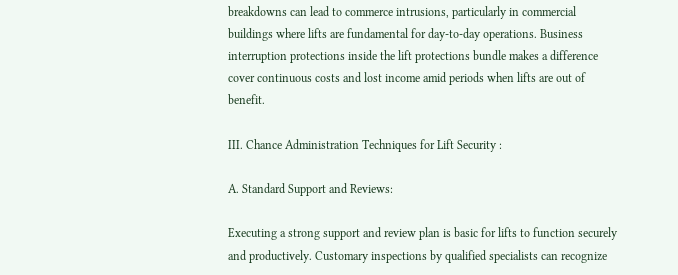breakdowns can lead to commerce intrusions, particularly in commercial buildings where lifts are fundamental for day-to-day operations. Business interruption protections inside the lift protections bundle makes a difference cover continuous costs and lost income amid periods when lifts are out of benefit.

III. Chance Administration Techniques for Lift Security :

A. Standard Support and Reviews:

Executing a strong support and review plan is basic for lifts to function securely and productively. Customary inspections by qualified specialists can recognize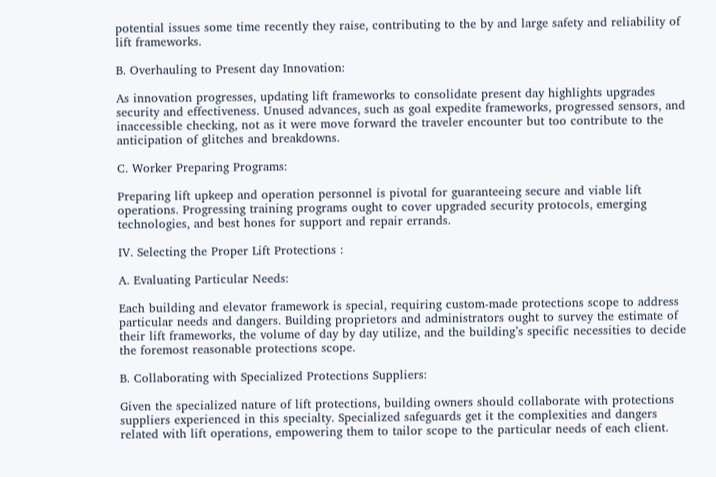potential issues some time recently they raise, contributing to the by and large safety and reliability of lift frameworks.

B. Overhauling to Present day Innovation:

As innovation progresses, updating lift frameworks to consolidate present day highlights upgrades security and effectiveness. Unused advances, such as goal expedite frameworks, progressed sensors, and inaccessible checking, not as it were move forward the traveler encounter but too contribute to the anticipation of glitches and breakdowns.

C. Worker Preparing Programs:

Preparing lift upkeep and operation personnel is pivotal for guaranteeing secure and viable lift operations. Progressing training programs ought to cover upgraded security protocols, emerging technologies, and best hones for support and repair errands.

IV. Selecting the Proper Lift Protections :

A. Evaluating Particular Needs:

Each building and elevator framework is special, requiring custom-made protections scope to address particular needs and dangers. Building proprietors and administrators ought to survey the estimate of their lift frameworks, the volume of day by day utilize, and the building’s specific necessities to decide the foremost reasonable protections scope.

B. Collaborating with Specialized Protections Suppliers:

Given the specialized nature of lift protections, building owners should collaborate with protections suppliers experienced in this specialty. Specialized safeguards get it the complexities and dangers related with lift operations, empowering them to tailor scope to the particular needs of each client.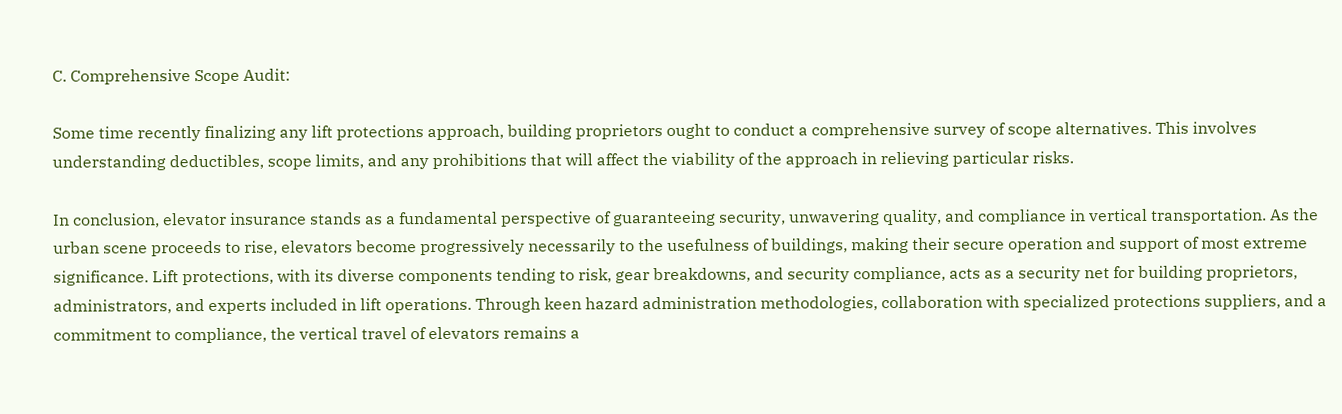C. Comprehensive Scope Audit:

Some time recently finalizing any lift protections approach, building proprietors ought to conduct a comprehensive survey of scope alternatives. This involves understanding deductibles, scope limits, and any prohibitions that will affect the viability of the approach in relieving particular risks.

In conclusion, elevator insurance stands as a fundamental perspective of guaranteeing security, unwavering quality, and compliance in vertical transportation. As the urban scene proceeds to rise, elevators become progressively necessarily to the usefulness of buildings, making their secure operation and support of most extreme significance. Lift protections, with its diverse components tending to risk, gear breakdowns, and security compliance, acts as a security net for building proprietors, administrators, and experts included in lift operations. Through keen hazard administration methodologies, collaboration with specialized protections suppliers, and a commitment to compliance, the vertical travel of elevators remains a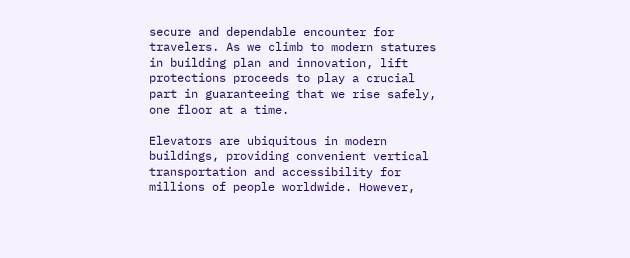secure and dependable encounter for travelers. As we climb to modern statures in building plan and innovation, lift protections proceeds to play a crucial part in guaranteeing that we rise safely, one floor at a time.

Elevators are ubiquitous in modern buildings, providing convenient vertical transportation and accessibility for millions of people worldwide. However,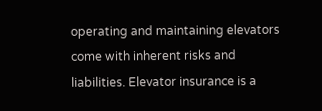operating and maintaining elevators come with inherent risks and liabilities. Elevator insurance is a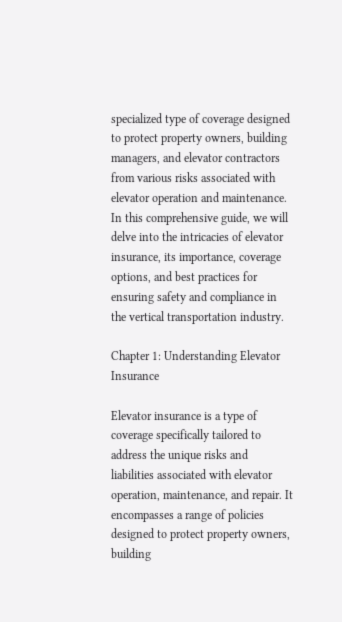specialized type of coverage designed to protect property owners, building managers, and elevator contractors from various risks associated with elevator operation and maintenance. In this comprehensive guide, we will delve into the intricacies of elevator insurance, its importance, coverage options, and best practices for ensuring safety and compliance in the vertical transportation industry.

Chapter 1: Understanding Elevator Insurance

Elevator insurance is a type of coverage specifically tailored to address the unique risks and liabilities associated with elevator operation, maintenance, and repair. It encompasses a range of policies designed to protect property owners, building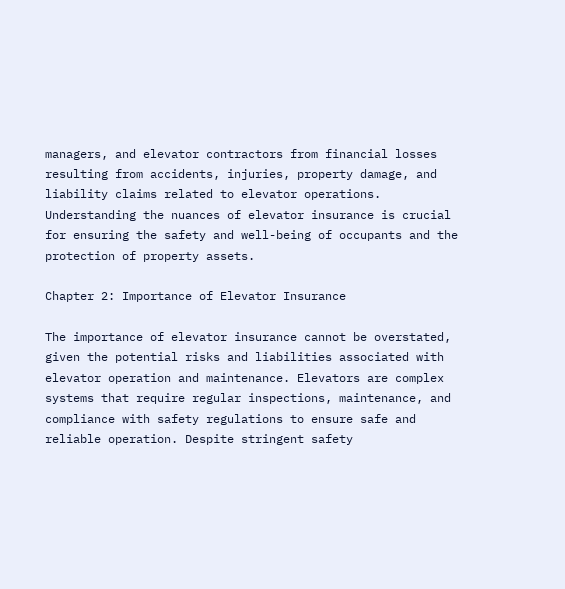managers, and elevator contractors from financial losses resulting from accidents, injuries, property damage, and liability claims related to elevator operations. Understanding the nuances of elevator insurance is crucial for ensuring the safety and well-being of occupants and the protection of property assets.

Chapter 2: Importance of Elevator Insurance

The importance of elevator insurance cannot be overstated, given the potential risks and liabilities associated with elevator operation and maintenance. Elevators are complex systems that require regular inspections, maintenance, and compliance with safety regulations to ensure safe and reliable operation. Despite stringent safety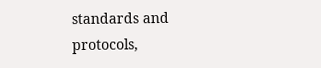standards and protocols,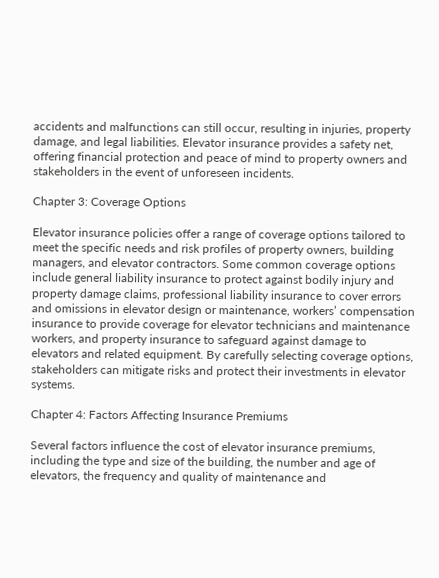accidents and malfunctions can still occur, resulting in injuries, property damage, and legal liabilities. Elevator insurance provides a safety net, offering financial protection and peace of mind to property owners and stakeholders in the event of unforeseen incidents.

Chapter 3: Coverage Options

Elevator insurance policies offer a range of coverage options tailored to meet the specific needs and risk profiles of property owners, building managers, and elevator contractors. Some common coverage options include general liability insurance to protect against bodily injury and property damage claims, professional liability insurance to cover errors and omissions in elevator design or maintenance, workers’ compensation insurance to provide coverage for elevator technicians and maintenance workers, and property insurance to safeguard against damage to elevators and related equipment. By carefully selecting coverage options, stakeholders can mitigate risks and protect their investments in elevator systems.

Chapter 4: Factors Affecting Insurance Premiums

Several factors influence the cost of elevator insurance premiums, including the type and size of the building, the number and age of elevators, the frequency and quality of maintenance and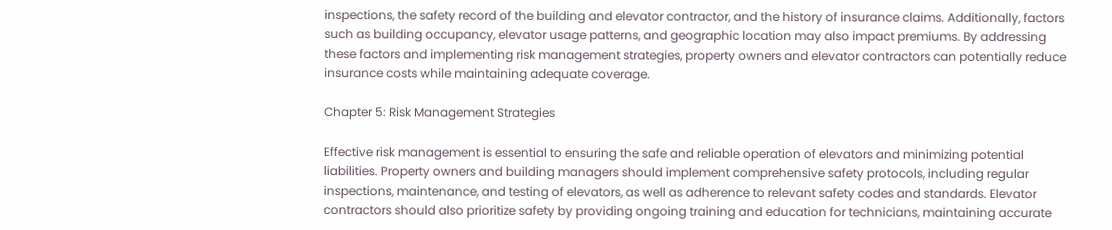inspections, the safety record of the building and elevator contractor, and the history of insurance claims. Additionally, factors such as building occupancy, elevator usage patterns, and geographic location may also impact premiums. By addressing these factors and implementing risk management strategies, property owners and elevator contractors can potentially reduce insurance costs while maintaining adequate coverage.

Chapter 5: Risk Management Strategies

Effective risk management is essential to ensuring the safe and reliable operation of elevators and minimizing potential liabilities. Property owners and building managers should implement comprehensive safety protocols, including regular inspections, maintenance, and testing of elevators, as well as adherence to relevant safety codes and standards. Elevator contractors should also prioritize safety by providing ongoing training and education for technicians, maintaining accurate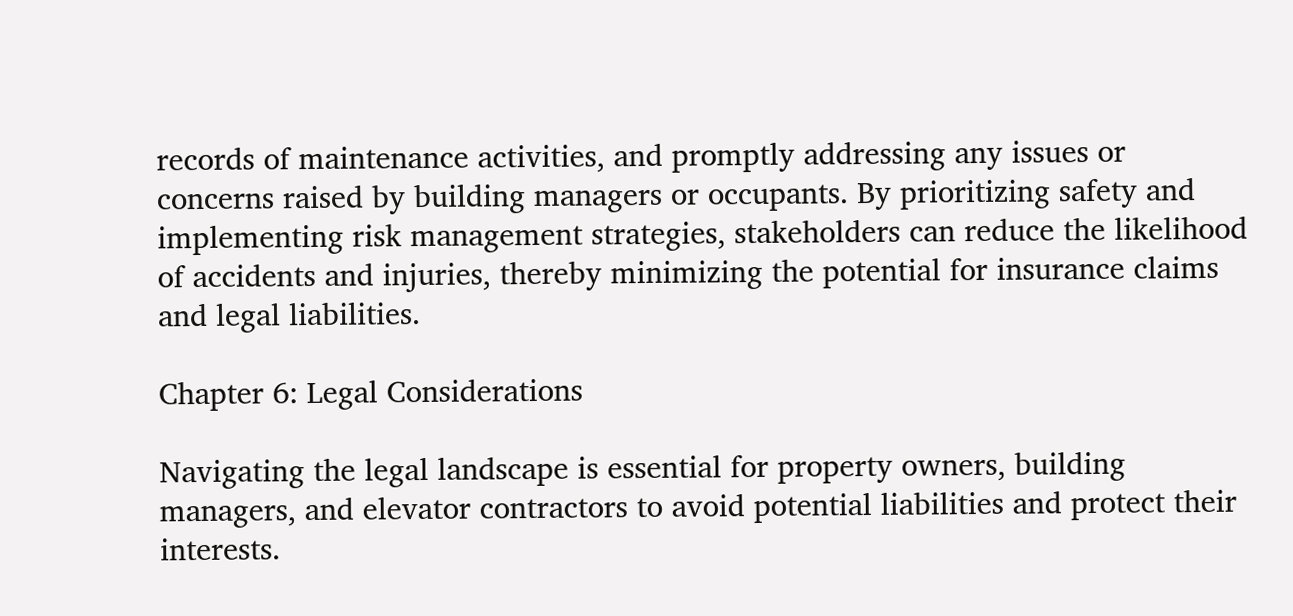records of maintenance activities, and promptly addressing any issues or concerns raised by building managers or occupants. By prioritizing safety and implementing risk management strategies, stakeholders can reduce the likelihood of accidents and injuries, thereby minimizing the potential for insurance claims and legal liabilities.

Chapter 6: Legal Considerations

Navigating the legal landscape is essential for property owners, building managers, and elevator contractors to avoid potential liabilities and protect their interests.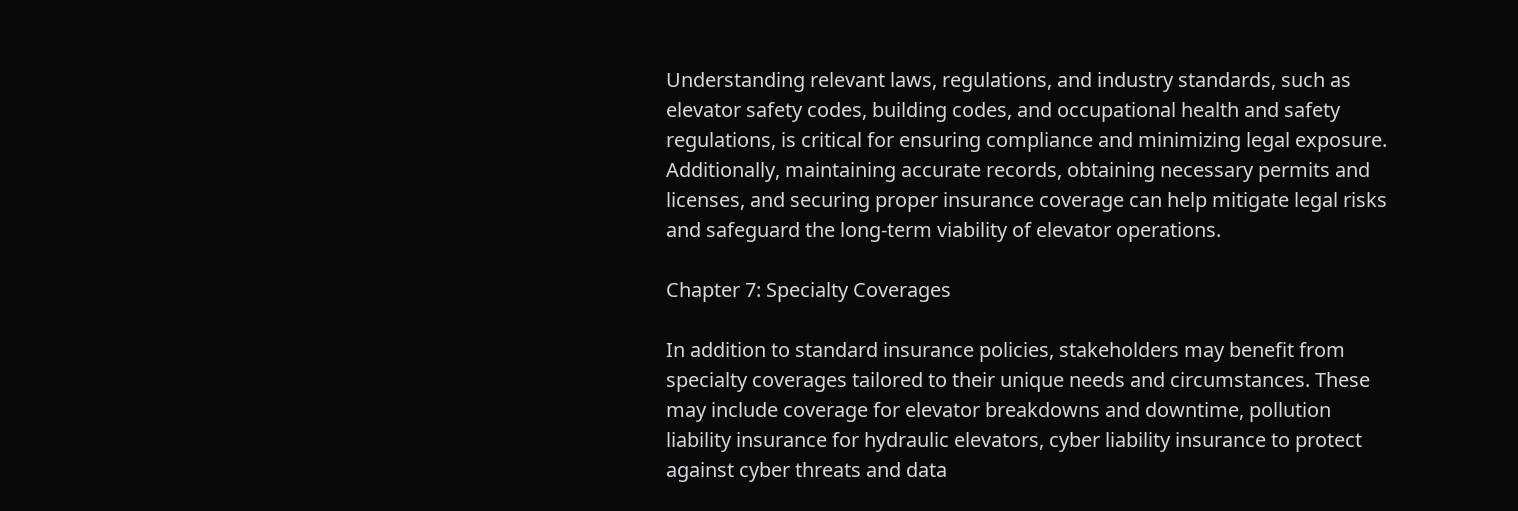Understanding relevant laws, regulations, and industry standards, such as elevator safety codes, building codes, and occupational health and safety regulations, is critical for ensuring compliance and minimizing legal exposure. Additionally, maintaining accurate records, obtaining necessary permits and licenses, and securing proper insurance coverage can help mitigate legal risks and safeguard the long-term viability of elevator operations.

Chapter 7: Specialty Coverages

In addition to standard insurance policies, stakeholders may benefit from specialty coverages tailored to their unique needs and circumstances. These may include coverage for elevator breakdowns and downtime, pollution liability insurance for hydraulic elevators, cyber liability insurance to protect against cyber threats and data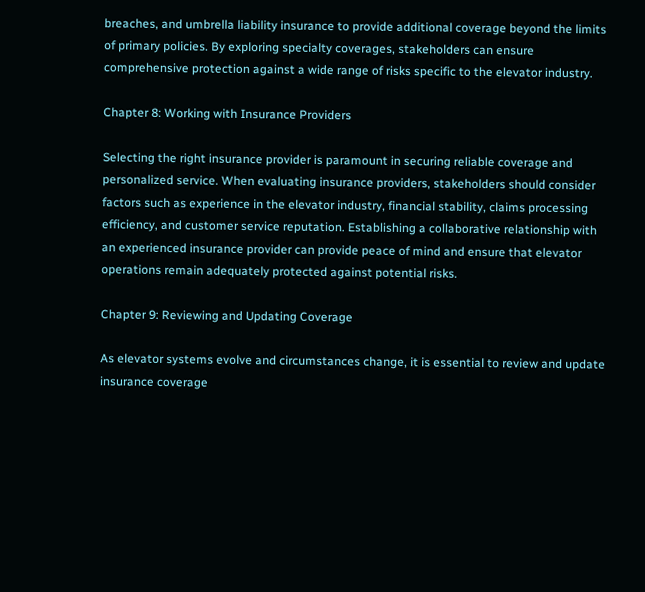breaches, and umbrella liability insurance to provide additional coverage beyond the limits of primary policies. By exploring specialty coverages, stakeholders can ensure comprehensive protection against a wide range of risks specific to the elevator industry.

Chapter 8: Working with Insurance Providers

Selecting the right insurance provider is paramount in securing reliable coverage and personalized service. When evaluating insurance providers, stakeholders should consider factors such as experience in the elevator industry, financial stability, claims processing efficiency, and customer service reputation. Establishing a collaborative relationship with an experienced insurance provider can provide peace of mind and ensure that elevator operations remain adequately protected against potential risks.

Chapter 9: Reviewing and Updating Coverage

As elevator systems evolve and circumstances change, it is essential to review and update insurance coverage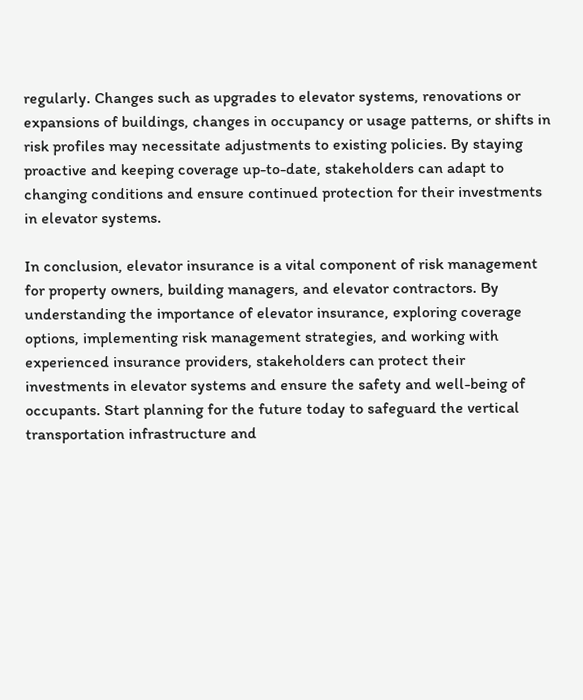regularly. Changes such as upgrades to elevator systems, renovations or expansions of buildings, changes in occupancy or usage patterns, or shifts in risk profiles may necessitate adjustments to existing policies. By staying proactive and keeping coverage up-to-date, stakeholders can adapt to changing conditions and ensure continued protection for their investments in elevator systems.

In conclusion, elevator insurance is a vital component of risk management for property owners, building managers, and elevator contractors. By understanding the importance of elevator insurance, exploring coverage options, implementing risk management strategies, and working with experienced insurance providers, stakeholders can protect their investments in elevator systems and ensure the safety and well-being of occupants. Start planning for the future today to safeguard the vertical transportation infrastructure and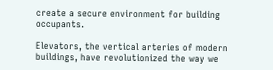create a secure environment for building occupants.

Elevators, the vertical arteries of modern buildings, have revolutionized the way we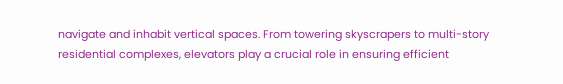navigate and inhabit vertical spaces. From towering skyscrapers to multi-story residential complexes, elevators play a crucial role in ensuring efficient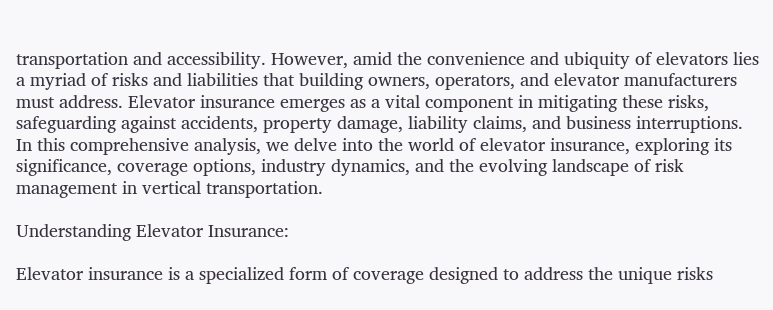transportation and accessibility. However, amid the convenience and ubiquity of elevators lies a myriad of risks and liabilities that building owners, operators, and elevator manufacturers must address. Elevator insurance emerges as a vital component in mitigating these risks, safeguarding against accidents, property damage, liability claims, and business interruptions. In this comprehensive analysis, we delve into the world of elevator insurance, exploring its significance, coverage options, industry dynamics, and the evolving landscape of risk management in vertical transportation.

Understanding Elevator Insurance:

Elevator insurance is a specialized form of coverage designed to address the unique risks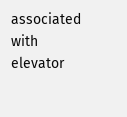associated with elevator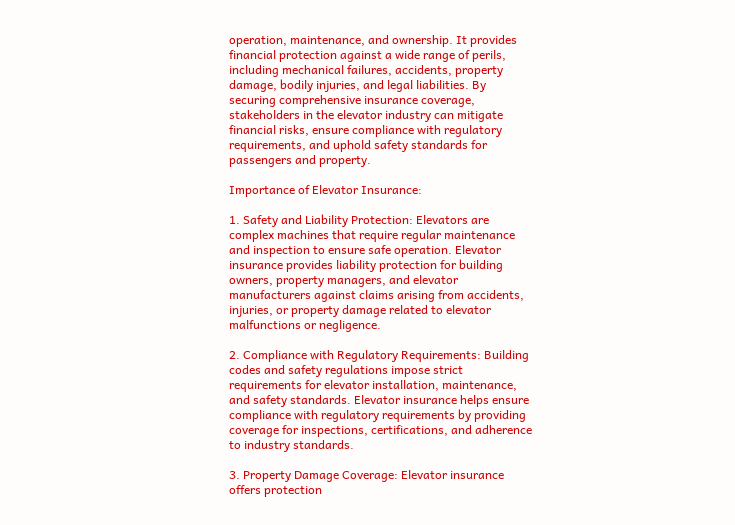operation, maintenance, and ownership. It provides financial protection against a wide range of perils, including mechanical failures, accidents, property damage, bodily injuries, and legal liabilities. By securing comprehensive insurance coverage, stakeholders in the elevator industry can mitigate financial risks, ensure compliance with regulatory requirements, and uphold safety standards for passengers and property.

Importance of Elevator Insurance:

1. Safety and Liability Protection: Elevators are complex machines that require regular maintenance and inspection to ensure safe operation. Elevator insurance provides liability protection for building owners, property managers, and elevator manufacturers against claims arising from accidents, injuries, or property damage related to elevator malfunctions or negligence.

2. Compliance with Regulatory Requirements: Building codes and safety regulations impose strict requirements for elevator installation, maintenance, and safety standards. Elevator insurance helps ensure compliance with regulatory requirements by providing coverage for inspections, certifications, and adherence to industry standards.

3. Property Damage Coverage: Elevator insurance offers protection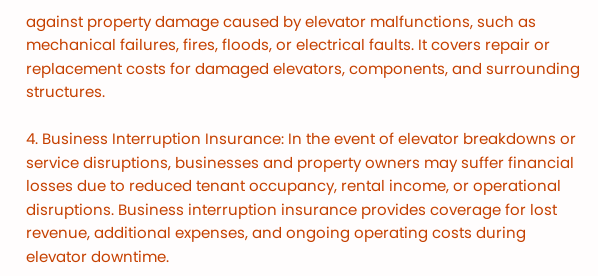against property damage caused by elevator malfunctions, such as mechanical failures, fires, floods, or electrical faults. It covers repair or replacement costs for damaged elevators, components, and surrounding structures.

4. Business Interruption Insurance: In the event of elevator breakdowns or service disruptions, businesses and property owners may suffer financial losses due to reduced tenant occupancy, rental income, or operational disruptions. Business interruption insurance provides coverage for lost revenue, additional expenses, and ongoing operating costs during elevator downtime.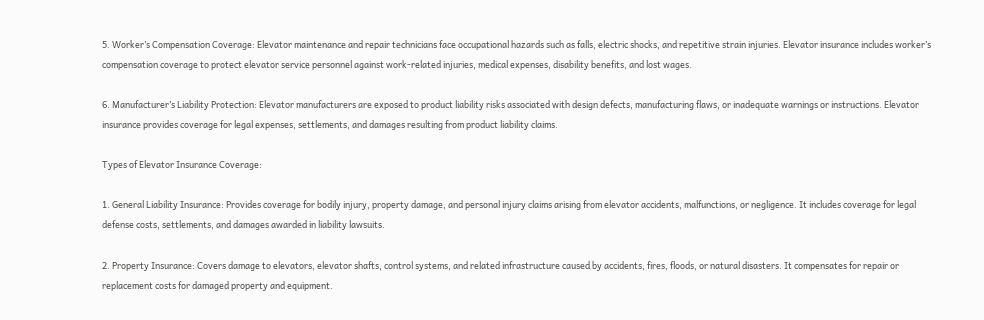5. Worker’s Compensation Coverage: Elevator maintenance and repair technicians face occupational hazards such as falls, electric shocks, and repetitive strain injuries. Elevator insurance includes worker’s compensation coverage to protect elevator service personnel against work-related injuries, medical expenses, disability benefits, and lost wages.

6. Manufacturer’s Liability Protection: Elevator manufacturers are exposed to product liability risks associated with design defects, manufacturing flaws, or inadequate warnings or instructions. Elevator insurance provides coverage for legal expenses, settlements, and damages resulting from product liability claims.

Types of Elevator Insurance Coverage:

1. General Liability Insurance: Provides coverage for bodily injury, property damage, and personal injury claims arising from elevator accidents, malfunctions, or negligence. It includes coverage for legal defense costs, settlements, and damages awarded in liability lawsuits.

2. Property Insurance: Covers damage to elevators, elevator shafts, control systems, and related infrastructure caused by accidents, fires, floods, or natural disasters. It compensates for repair or replacement costs for damaged property and equipment.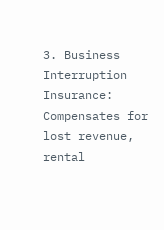3. Business Interruption Insurance: Compensates for lost revenue, rental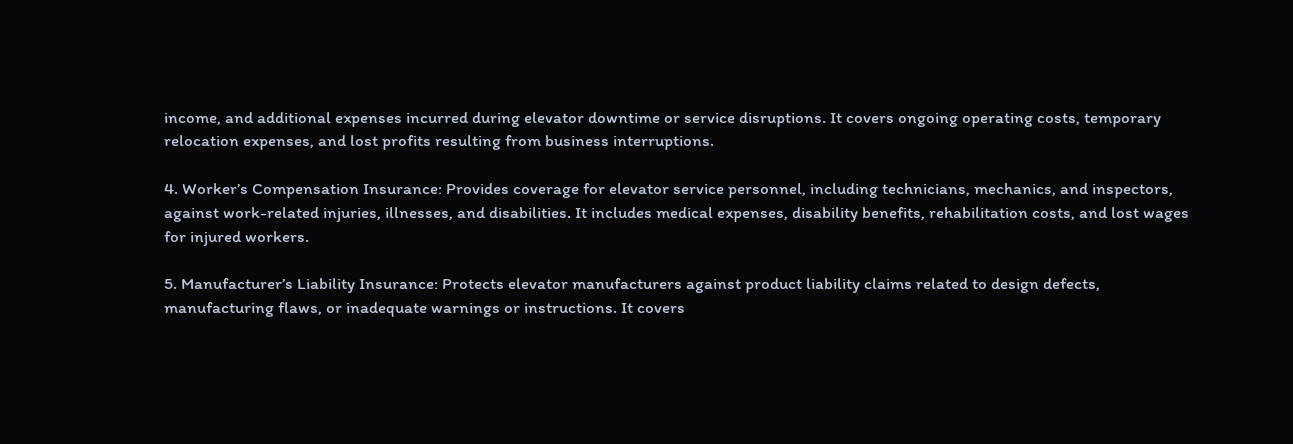income, and additional expenses incurred during elevator downtime or service disruptions. It covers ongoing operating costs, temporary relocation expenses, and lost profits resulting from business interruptions.

4. Worker’s Compensation Insurance: Provides coverage for elevator service personnel, including technicians, mechanics, and inspectors, against work-related injuries, illnesses, and disabilities. It includes medical expenses, disability benefits, rehabilitation costs, and lost wages for injured workers.

5. Manufacturer’s Liability Insurance: Protects elevator manufacturers against product liability claims related to design defects, manufacturing flaws, or inadequate warnings or instructions. It covers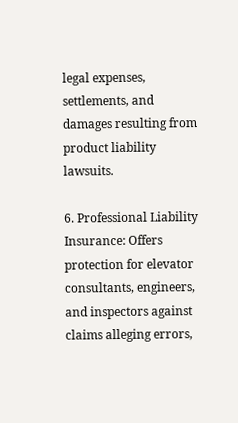legal expenses, settlements, and damages resulting from product liability lawsuits.

6. Professional Liability Insurance: Offers protection for elevator consultants, engineers, and inspectors against claims alleging errors,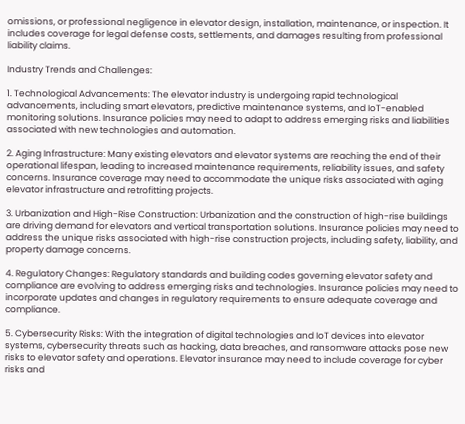omissions, or professional negligence in elevator design, installation, maintenance, or inspection. It includes coverage for legal defense costs, settlements, and damages resulting from professional liability claims.

Industry Trends and Challenges:

1. Technological Advancements: The elevator industry is undergoing rapid technological advancements, including smart elevators, predictive maintenance systems, and IoT-enabled monitoring solutions. Insurance policies may need to adapt to address emerging risks and liabilities associated with new technologies and automation.

2. Aging Infrastructure: Many existing elevators and elevator systems are reaching the end of their operational lifespan, leading to increased maintenance requirements, reliability issues, and safety concerns. Insurance coverage may need to accommodate the unique risks associated with aging elevator infrastructure and retrofitting projects.

3. Urbanization and High-Rise Construction: Urbanization and the construction of high-rise buildings are driving demand for elevators and vertical transportation solutions. Insurance policies may need to address the unique risks associated with high-rise construction projects, including safety, liability, and property damage concerns.

4. Regulatory Changes: Regulatory standards and building codes governing elevator safety and compliance are evolving to address emerging risks and technologies. Insurance policies may need to incorporate updates and changes in regulatory requirements to ensure adequate coverage and compliance.

5. Cybersecurity Risks: With the integration of digital technologies and IoT devices into elevator systems, cybersecurity threats such as hacking, data breaches, and ransomware attacks pose new risks to elevator safety and operations. Elevator insurance may need to include coverage for cyber risks and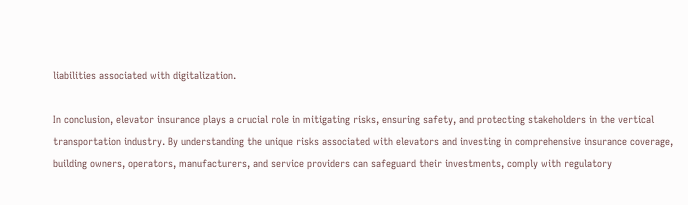liabilities associated with digitalization.

In conclusion, elevator insurance plays a crucial role in mitigating risks, ensuring safety, and protecting stakeholders in the vertical transportation industry. By understanding the unique risks associated with elevators and investing in comprehensive insurance coverage, building owners, operators, manufacturers, and service providers can safeguard their investments, comply with regulatory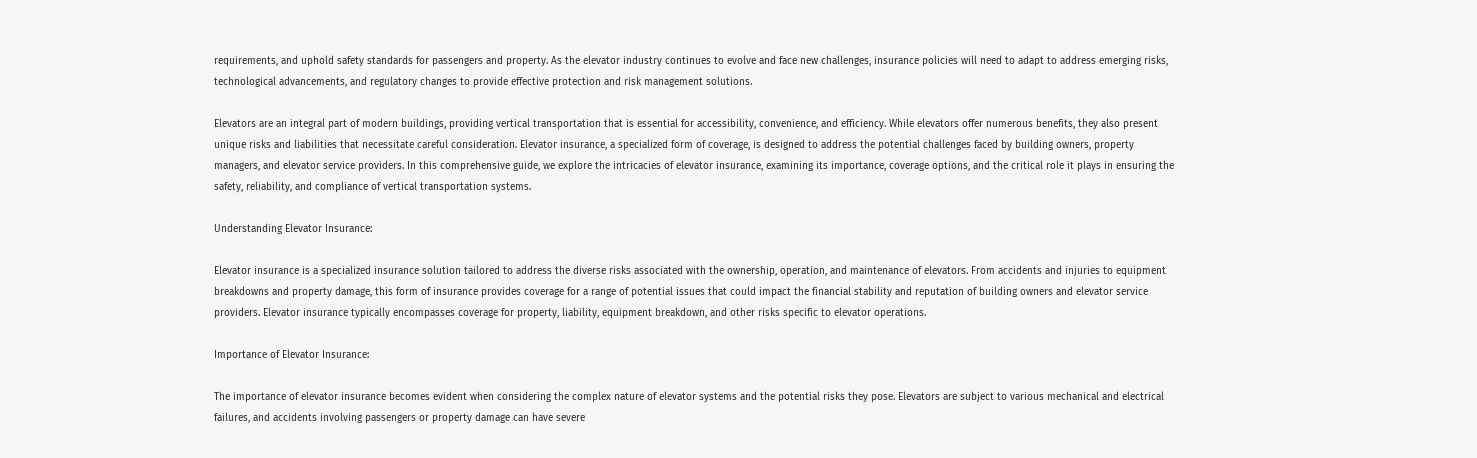requirements, and uphold safety standards for passengers and property. As the elevator industry continues to evolve and face new challenges, insurance policies will need to adapt to address emerging risks, technological advancements, and regulatory changes to provide effective protection and risk management solutions.

Elevators are an integral part of modern buildings, providing vertical transportation that is essential for accessibility, convenience, and efficiency. While elevators offer numerous benefits, they also present unique risks and liabilities that necessitate careful consideration. Elevator insurance, a specialized form of coverage, is designed to address the potential challenges faced by building owners, property managers, and elevator service providers. In this comprehensive guide, we explore the intricacies of elevator insurance, examining its importance, coverage options, and the critical role it plays in ensuring the safety, reliability, and compliance of vertical transportation systems.

Understanding Elevator Insurance:

Elevator insurance is a specialized insurance solution tailored to address the diverse risks associated with the ownership, operation, and maintenance of elevators. From accidents and injuries to equipment breakdowns and property damage, this form of insurance provides coverage for a range of potential issues that could impact the financial stability and reputation of building owners and elevator service providers. Elevator insurance typically encompasses coverage for property, liability, equipment breakdown, and other risks specific to elevator operations.

Importance of Elevator Insurance:

The importance of elevator insurance becomes evident when considering the complex nature of elevator systems and the potential risks they pose. Elevators are subject to various mechanical and electrical failures, and accidents involving passengers or property damage can have severe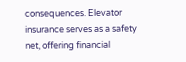consequences. Elevator insurance serves as a safety net, offering financial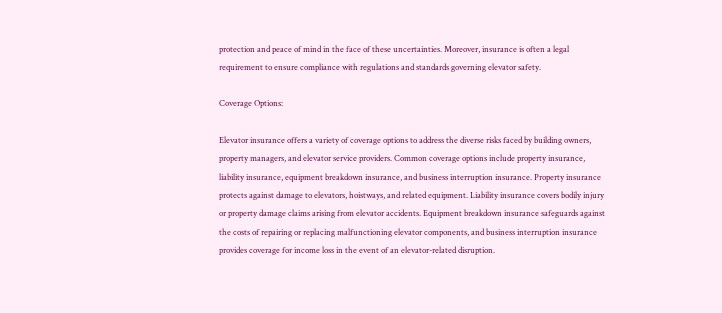protection and peace of mind in the face of these uncertainties. Moreover, insurance is often a legal requirement to ensure compliance with regulations and standards governing elevator safety.

Coverage Options:

Elevator insurance offers a variety of coverage options to address the diverse risks faced by building owners, property managers, and elevator service providers. Common coverage options include property insurance, liability insurance, equipment breakdown insurance, and business interruption insurance. Property insurance protects against damage to elevators, hoistways, and related equipment. Liability insurance covers bodily injury or property damage claims arising from elevator accidents. Equipment breakdown insurance safeguards against the costs of repairing or replacing malfunctioning elevator components, and business interruption insurance provides coverage for income loss in the event of an elevator-related disruption.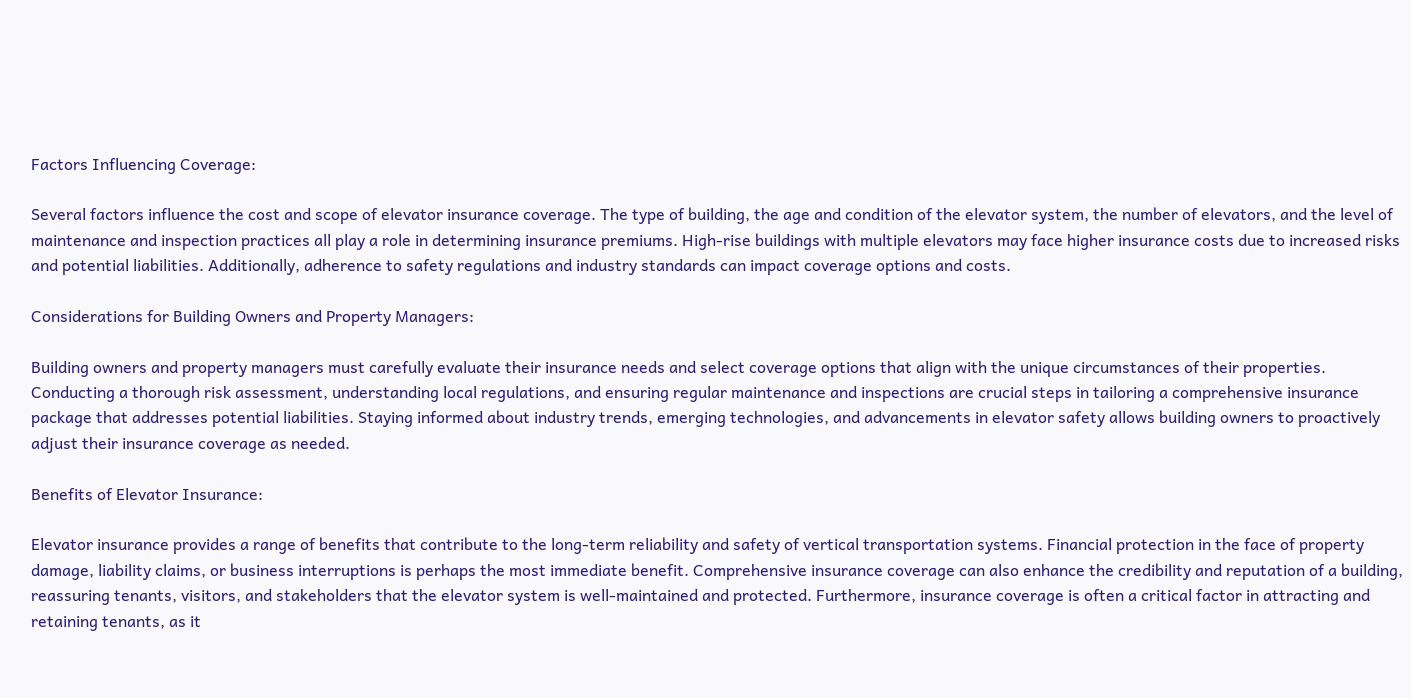Factors Influencing Coverage:

Several factors influence the cost and scope of elevator insurance coverage. The type of building, the age and condition of the elevator system, the number of elevators, and the level of maintenance and inspection practices all play a role in determining insurance premiums. High-rise buildings with multiple elevators may face higher insurance costs due to increased risks and potential liabilities. Additionally, adherence to safety regulations and industry standards can impact coverage options and costs.

Considerations for Building Owners and Property Managers:

Building owners and property managers must carefully evaluate their insurance needs and select coverage options that align with the unique circumstances of their properties. Conducting a thorough risk assessment, understanding local regulations, and ensuring regular maintenance and inspections are crucial steps in tailoring a comprehensive insurance package that addresses potential liabilities. Staying informed about industry trends, emerging technologies, and advancements in elevator safety allows building owners to proactively adjust their insurance coverage as needed.

Benefits of Elevator Insurance:

Elevator insurance provides a range of benefits that contribute to the long-term reliability and safety of vertical transportation systems. Financial protection in the face of property damage, liability claims, or business interruptions is perhaps the most immediate benefit. Comprehensive insurance coverage can also enhance the credibility and reputation of a building, reassuring tenants, visitors, and stakeholders that the elevator system is well-maintained and protected. Furthermore, insurance coverage is often a critical factor in attracting and retaining tenants, as it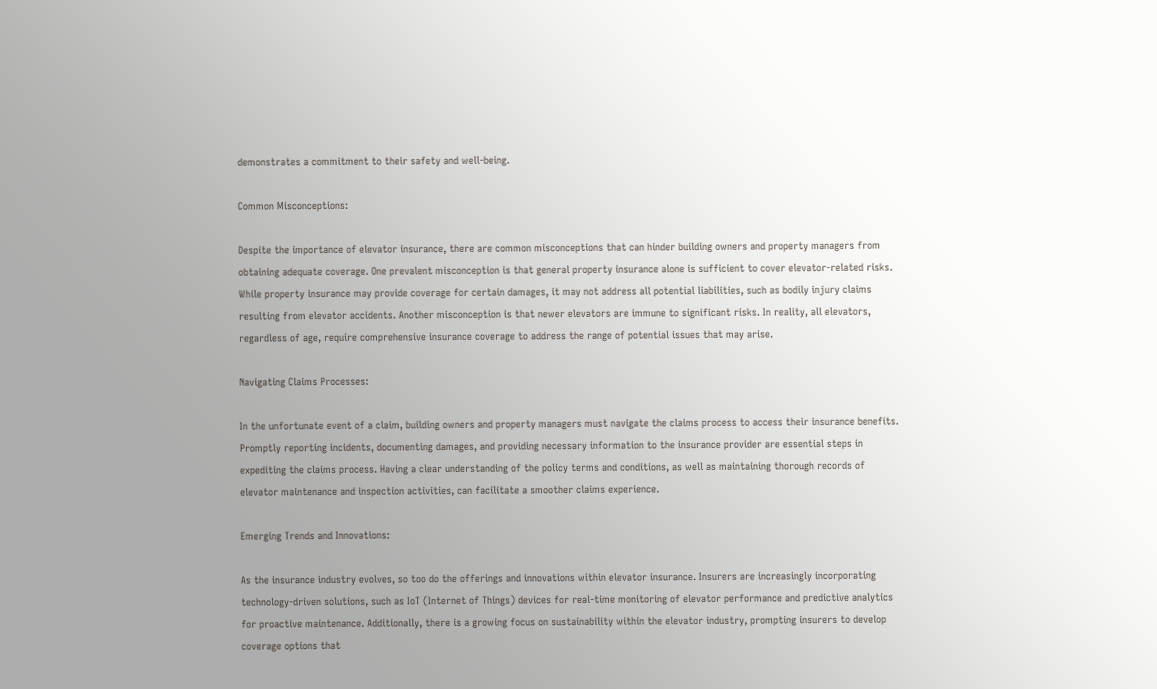demonstrates a commitment to their safety and well-being.

Common Misconceptions:

Despite the importance of elevator insurance, there are common misconceptions that can hinder building owners and property managers from obtaining adequate coverage. One prevalent misconception is that general property insurance alone is sufficient to cover elevator-related risks. While property insurance may provide coverage for certain damages, it may not address all potential liabilities, such as bodily injury claims resulting from elevator accidents. Another misconception is that newer elevators are immune to significant risks. In reality, all elevators, regardless of age, require comprehensive insurance coverage to address the range of potential issues that may arise.

Navigating Claims Processes:

In the unfortunate event of a claim, building owners and property managers must navigate the claims process to access their insurance benefits. Promptly reporting incidents, documenting damages, and providing necessary information to the insurance provider are essential steps in expediting the claims process. Having a clear understanding of the policy terms and conditions, as well as maintaining thorough records of elevator maintenance and inspection activities, can facilitate a smoother claims experience.

Emerging Trends and Innovations:

As the insurance industry evolves, so too do the offerings and innovations within elevator insurance. Insurers are increasingly incorporating technology-driven solutions, such as IoT (Internet of Things) devices for real-time monitoring of elevator performance and predictive analytics for proactive maintenance. Additionally, there is a growing focus on sustainability within the elevator industry, prompting insurers to develop coverage options that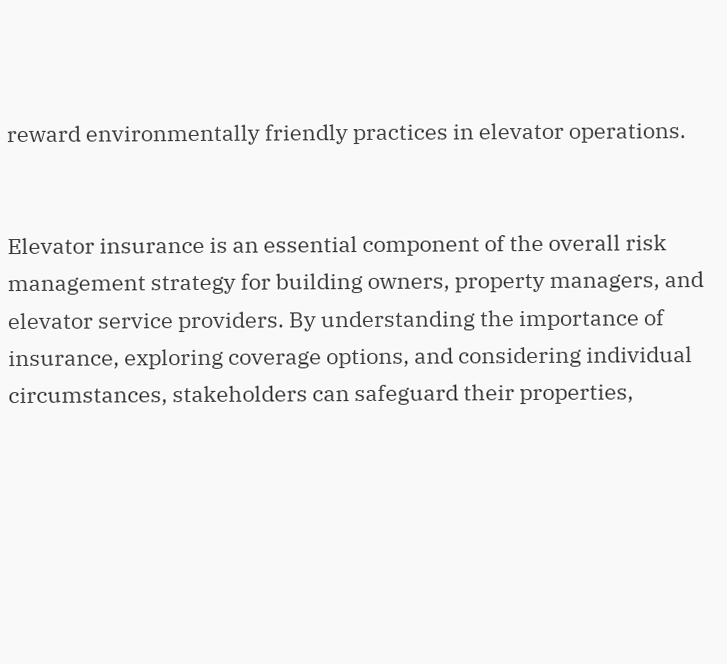reward environmentally friendly practices in elevator operations.


Elevator insurance is an essential component of the overall risk management strategy for building owners, property managers, and elevator service providers. By understanding the importance of insurance, exploring coverage options, and considering individual circumstances, stakeholders can safeguard their properties,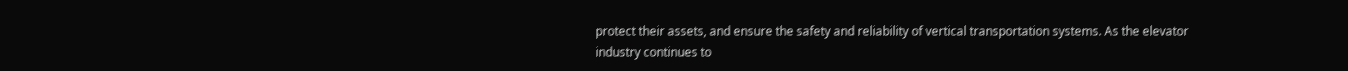protect their assets, and ensure the safety and reliability of vertical transportation systems. As the elevator industry continues to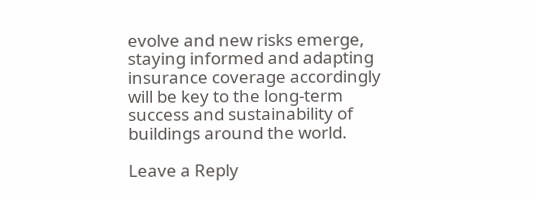evolve and new risks emerge, staying informed and adapting insurance coverage accordingly will be key to the long-term success and sustainability of buildings around the world.

Leave a Reply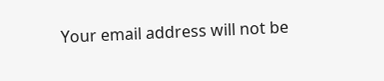Your email address will not be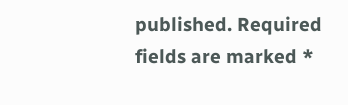published. Required fields are marked *